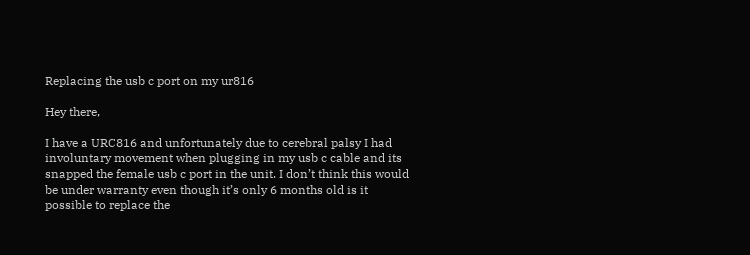Replacing the usb c port on my ur816

Hey there,

I have a URC816 and unfortunately due to cerebral palsy I had involuntary movement when plugging in my usb c cable and its snapped the female usb c port in the unit. I don’t think this would be under warranty even though it’s only 6 months old is it possible to replace the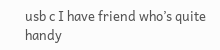usb c I have friend who’s quite handy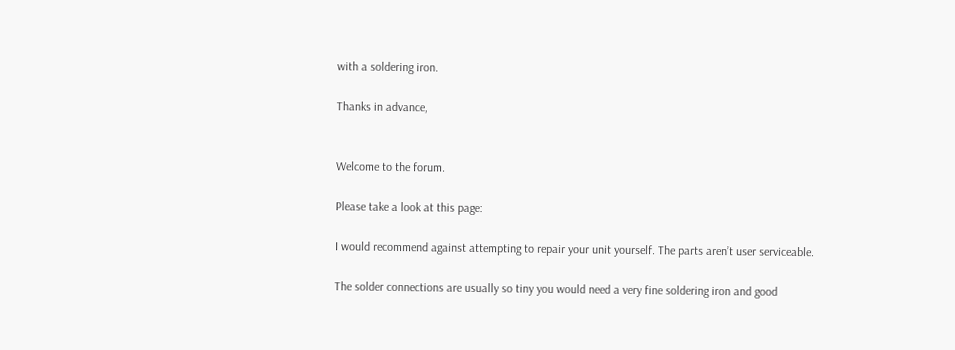with a soldering iron.

Thanks in advance,


Welcome to the forum.

Please take a look at this page:

I would recommend against attempting to repair your unit yourself. The parts aren’t user serviceable.

The solder connections are usually so tiny you would need a very fine soldering iron and good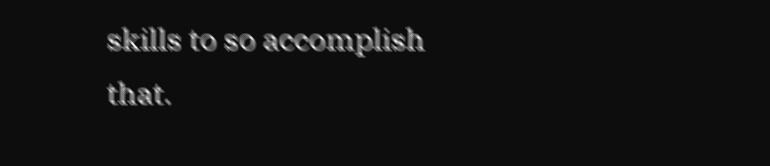skills to so accomplish that.